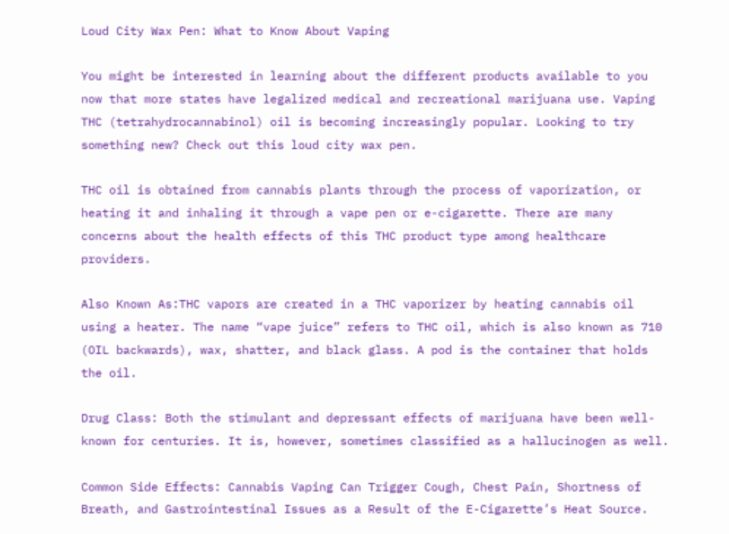Loud City Wax Pen: What to Know About Vaping

You might be interested in learning about the different products available to you now that more states have legalized medical and recreational marijuana use. Vaping THC (tetrahydrocannabinol) oil is becoming increasingly popular. Looking to try something new? Check out this loud city wax pen.

THC oil is obtained from cannabis plants through the process of vaporization, or heating it and inhaling it through a vape pen or e-cigarette. There are many concerns about the health effects of this THC product type among healthcare providers.

Also Known As:THC vapors are created in a THC vaporizer by heating cannabis oil using a heater. The name “vape juice” refers to THC oil, which is also known as 710 (OIL backwards), wax, shatter, and black glass. A pod is the container that holds the oil.

Drug Class: Both the stimulant and depressant effects of marijuana have been well-known for centuries. It is, however, sometimes classified as a hallucinogen as well.

Common Side Effects: Cannabis Vaping Can Trigger Cough, Chest Pain, Shortness of Breath, and Gastrointestinal Issues as a Result of the E-Cigarette’s Heat Source.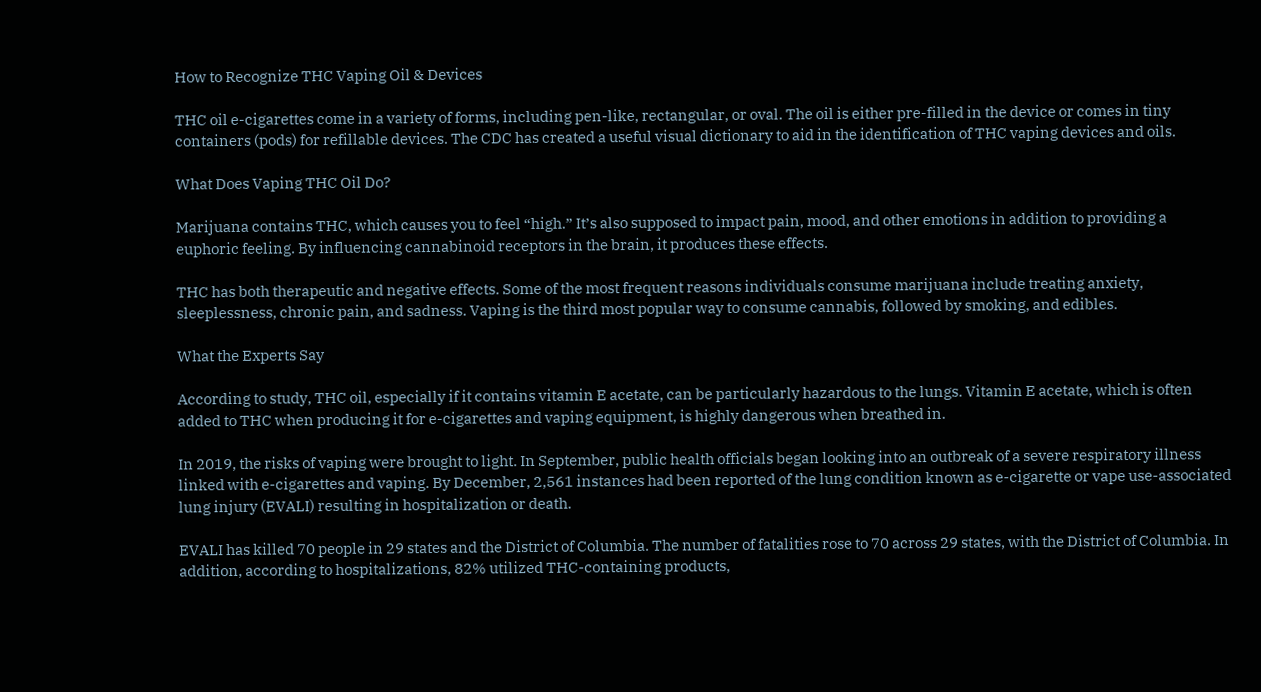How to Recognize THC Vaping Oil & Devices

THC oil e-cigarettes come in a variety of forms, including pen-like, rectangular, or oval. The oil is either pre-filled in the device or comes in tiny containers (pods) for refillable devices. The CDC has created a useful visual dictionary to aid in the identification of THC vaping devices and oils.

What Does Vaping THC Oil Do?

Marijuana contains THC, which causes you to feel “high.” It’s also supposed to impact pain, mood, and other emotions in addition to providing a euphoric feeling. By influencing cannabinoid receptors in the brain, it produces these effects.

THC has both therapeutic and negative effects. Some of the most frequent reasons individuals consume marijuana include treating anxiety, sleeplessness, chronic pain, and sadness. Vaping is the third most popular way to consume cannabis, followed by smoking, and edibles.

What the Experts Say

According to study, THC oil, especially if it contains vitamin E acetate, can be particularly hazardous to the lungs. Vitamin E acetate, which is often added to THC when producing it for e-cigarettes and vaping equipment, is highly dangerous when breathed in.

In 2019, the risks of vaping were brought to light. In September, public health officials began looking into an outbreak of a severe respiratory illness linked with e-cigarettes and vaping. By December, 2,561 instances had been reported of the lung condition known as e-cigarette or vape use-associated lung injury (EVALI) resulting in hospitalization or death.

EVALI has killed 70 people in 29 states and the District of Columbia. The number of fatalities rose to 70 across 29 states, with the District of Columbia. In addition, according to hospitalizations, 82% utilized THC-containing products,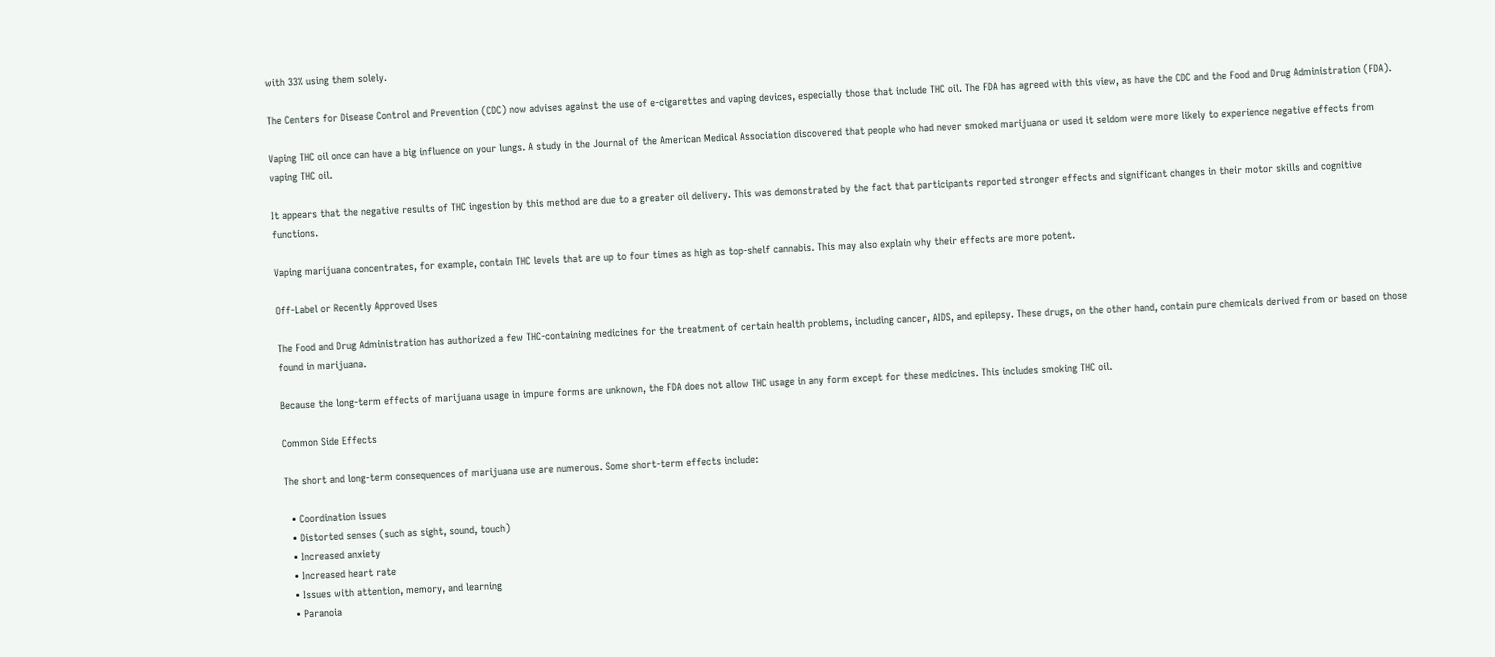with 33% using them solely.

The Centers for Disease Control and Prevention (CDC) now advises against the use of e-cigarettes and vaping devices, especially those that include THC oil. The FDA has agreed with this view, as have the CDC and the Food and Drug Administration (FDA).

Vaping THC oil once can have a big influence on your lungs. A study in the Journal of the American Medical Association discovered that people who had never smoked marijuana or used it seldom were more likely to experience negative effects from vaping THC oil.

It appears that the negative results of THC ingestion by this method are due to a greater oil delivery. This was demonstrated by the fact that participants reported stronger effects and significant changes in their motor skills and cognitive functions.

Vaping marijuana concentrates, for example, contain THC levels that are up to four times as high as top-shelf cannabis. This may also explain why their effects are more potent.

Off-Label or Recently Approved Uses

The Food and Drug Administration has authorized a few THC-containing medicines for the treatment of certain health problems, including cancer, AIDS, and epilepsy. These drugs, on the other hand, contain pure chemicals derived from or based on those found in marijuana.

Because the long-term effects of marijuana usage in impure forms are unknown, the FDA does not allow THC usage in any form except for these medicines. This includes smoking THC oil.

Common Side Effects

The short and long-term consequences of marijuana use are numerous. Some short-term effects include:

  • Coordination issues
  • Distorted senses (such as sight, sound, touch)
  • Increased anxiety
  • Increased heart rate
  • Issues with attention, memory, and learning
  • Paranoia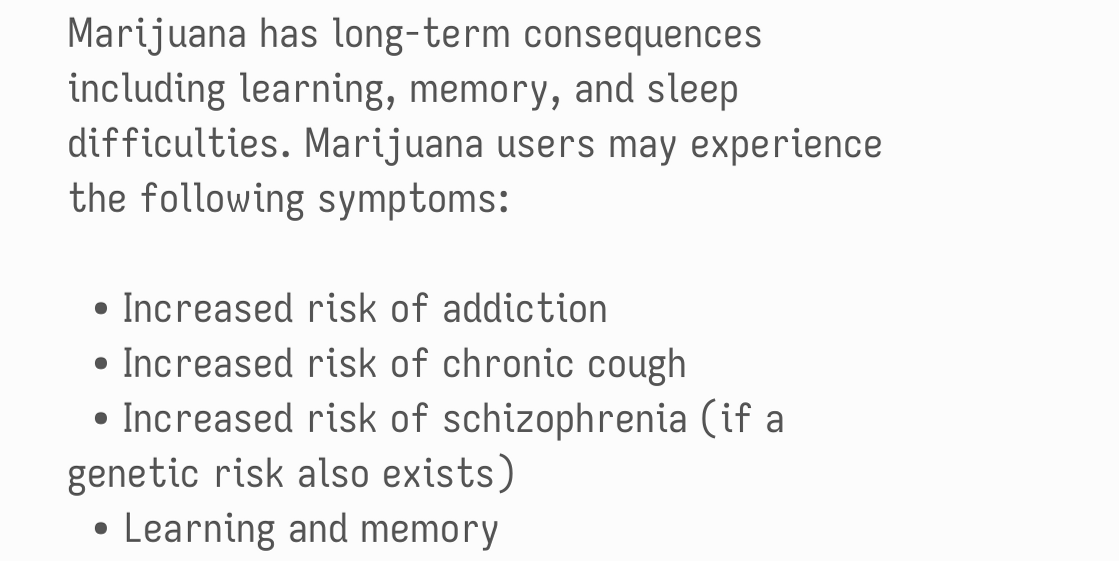Marijuana has long-term consequences including learning, memory, and sleep difficulties. Marijuana users may experience the following symptoms:

  • Increased risk of addiction
  • Increased risk of chronic cough
  • Increased risk of schizophrenia (if a genetic risk also exists)
  • Learning and memory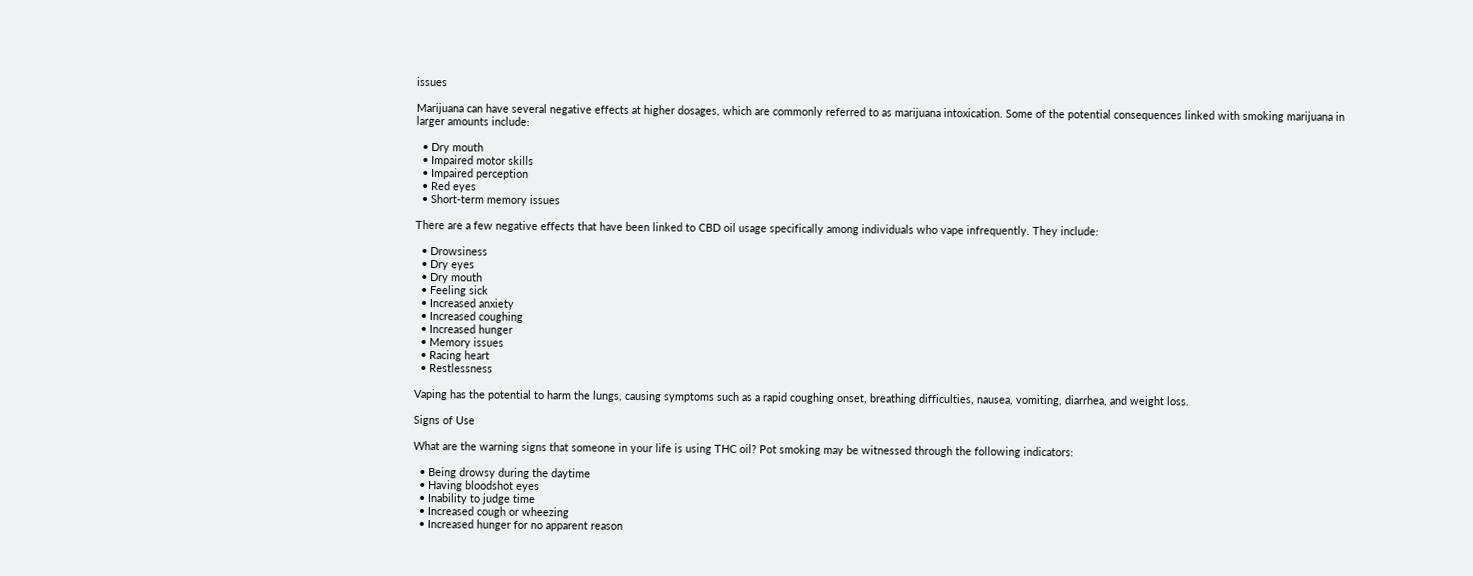issues

Marijuana can have several negative effects at higher dosages, which are commonly referred to as marijuana intoxication. Some of the potential consequences linked with smoking marijuana in larger amounts include:

  • Dry mouth
  • Impaired motor skills
  • Impaired perception
  • Red eyes
  • Short-term memory issues

There are a few negative effects that have been linked to CBD oil usage specifically among individuals who vape infrequently. They include:

  • Drowsiness
  • Dry eyes
  • Dry mouth
  • Feeling sick
  • Increased anxiety
  • Increased coughing
  • Increased hunger
  • Memory issues
  • Racing heart
  • Restlessness

Vaping has the potential to harm the lungs, causing symptoms such as a rapid coughing onset, breathing difficulties, nausea, vomiting, diarrhea, and weight loss.

Signs of Use

What are the warning signs that someone in your life is using THC oil? Pot smoking may be witnessed through the following indicators:

  • Being drowsy during the daytime
  • Having bloodshot eyes
  • Inability to judge time
  • Increased cough or wheezing
  • Increased hunger for no apparent reason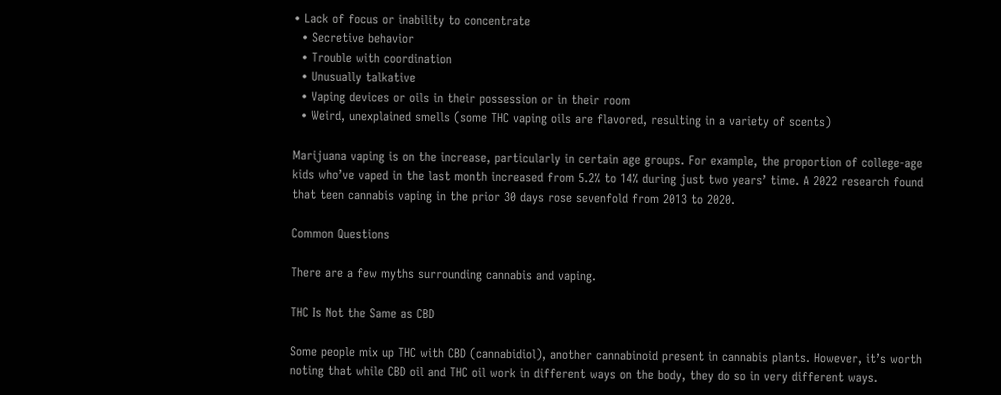• Lack of focus or inability to concentrate
  • Secretive behavior
  • Trouble with coordination
  • Unusually talkative
  • Vaping devices or oils in their possession or in their room
  • Weird, unexplained smells (some THC vaping oils are flavored, resulting in a variety of scents)

Marijuana vaping is on the increase, particularly in certain age groups. For example, the proportion of college-age kids who’ve vaped in the last month increased from 5.2% to 14% during just two years’ time. A 2022 research found that teen cannabis vaping in the prior 30 days rose sevenfold from 2013 to 2020.

Common Questions

There are a few myths surrounding cannabis and vaping.

THC Is Not the Same as CBD

Some people mix up THC with CBD (cannabidiol), another cannabinoid present in cannabis plants. However, it’s worth noting that while CBD oil and THC oil work in different ways on the body, they do so in very different ways.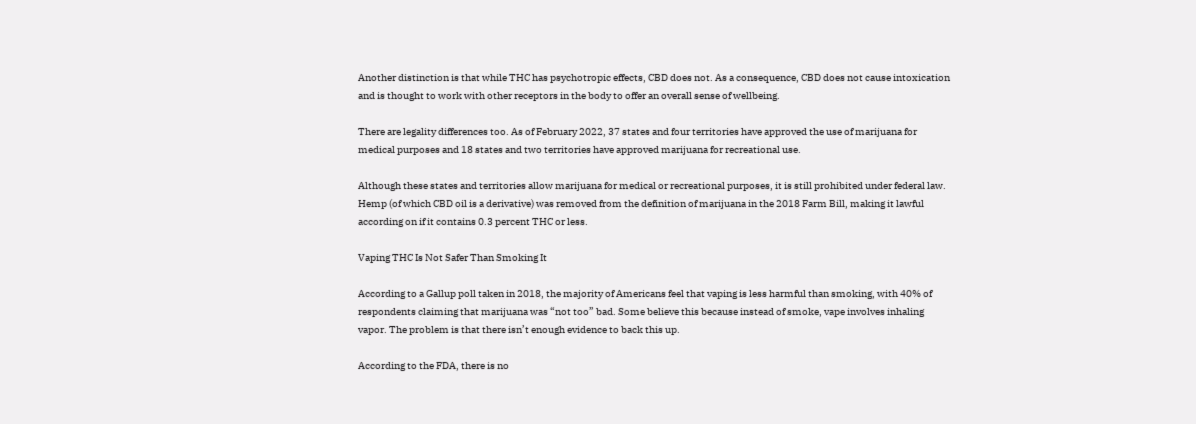Another distinction is that while THC has psychotropic effects, CBD does not. As a consequence, CBD does not cause intoxication and is thought to work with other receptors in the body to offer an overall sense of wellbeing.

There are legality differences too. As of February 2022, 37 states and four territories have approved the use of marijuana for medical purposes and 18 states and two territories have approved marijuana for recreational use.

Although these states and territories allow marijuana for medical or recreational purposes, it is still prohibited under federal law. Hemp (of which CBD oil is a derivative) was removed from the definition of marijuana in the 2018 Farm Bill, making it lawful according on if it contains 0.3 percent THC or less.

Vaping THC Is Not Safer Than Smoking It

According to a Gallup poll taken in 2018, the majority of Americans feel that vaping is less harmful than smoking, with 40% of respondents claiming that marijuana was “not too” bad. Some believe this because instead of smoke, vape involves inhaling vapor. The problem is that there isn’t enough evidence to back this up.

According to the FDA, there is no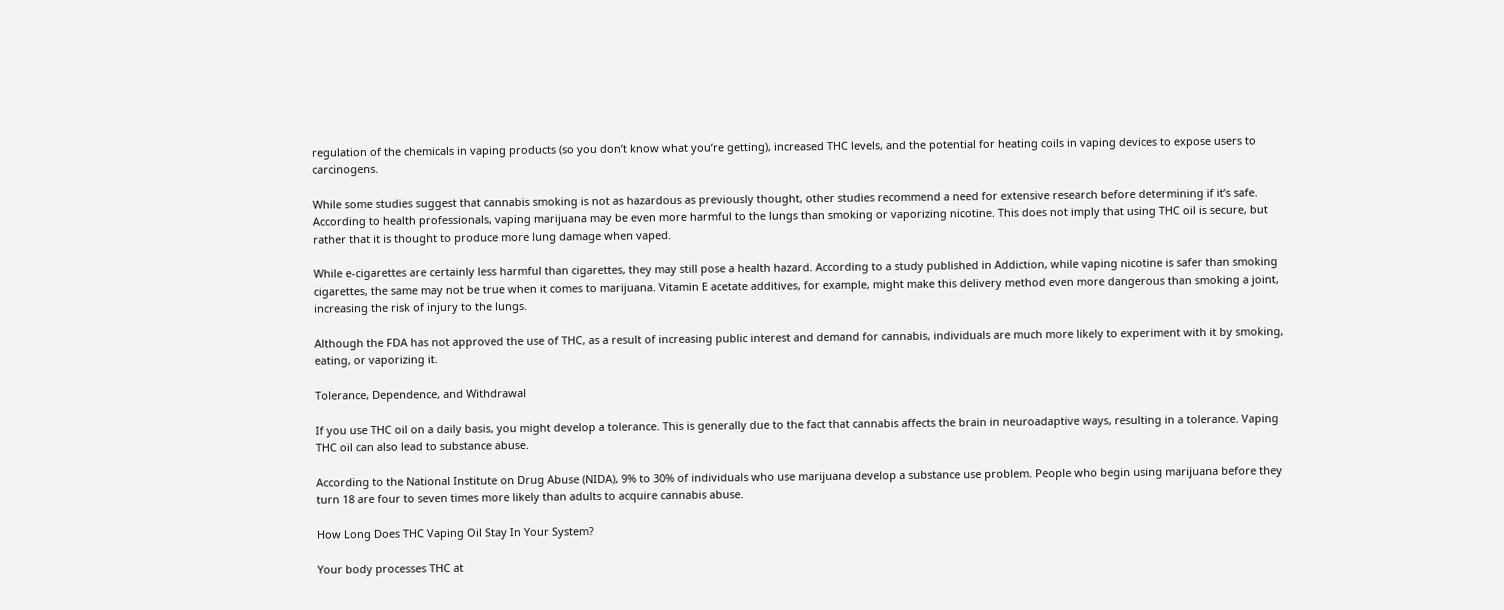regulation of the chemicals in vaping products (so you don’t know what you’re getting), increased THC levels, and the potential for heating coils in vaping devices to expose users to carcinogens.

While some studies suggest that cannabis smoking is not as hazardous as previously thought, other studies recommend a need for extensive research before determining if it’s safe. According to health professionals, vaping marijuana may be even more harmful to the lungs than smoking or vaporizing nicotine. This does not imply that using THC oil is secure, but rather that it is thought to produce more lung damage when vaped.

While e-cigarettes are certainly less harmful than cigarettes, they may still pose a health hazard. According to a study published in Addiction, while vaping nicotine is safer than smoking cigarettes, the same may not be true when it comes to marijuana. Vitamin E acetate additives, for example, might make this delivery method even more dangerous than smoking a joint, increasing the risk of injury to the lungs.

Although the FDA has not approved the use of THC, as a result of increasing public interest and demand for cannabis, individuals are much more likely to experiment with it by smoking, eating, or vaporizing it.

Tolerance, Dependence, and Withdrawal

If you use THC oil on a daily basis, you might develop a tolerance. This is generally due to the fact that cannabis affects the brain in neuroadaptive ways, resulting in a tolerance. Vaping THC oil can also lead to substance abuse.

According to the National Institute on Drug Abuse (NIDA), 9% to 30% of individuals who use marijuana develop a substance use problem. People who begin using marijuana before they turn 18 are four to seven times more likely than adults to acquire cannabis abuse.

How Long Does THC Vaping Oil Stay In Your System?

Your body processes THC at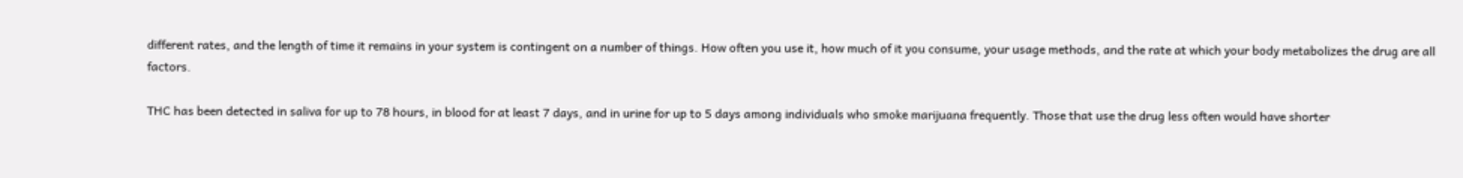different rates, and the length of time it remains in your system is contingent on a number of things. How often you use it, how much of it you consume, your usage methods, and the rate at which your body metabolizes the drug are all factors.

THC has been detected in saliva for up to 78 hours, in blood for at least 7 days, and in urine for up to 5 days among individuals who smoke marijuana frequently. Those that use the drug less often would have shorter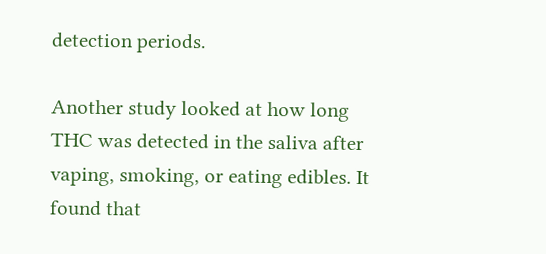detection periods.

Another study looked at how long THC was detected in the saliva after vaping, smoking, or eating edibles. It found that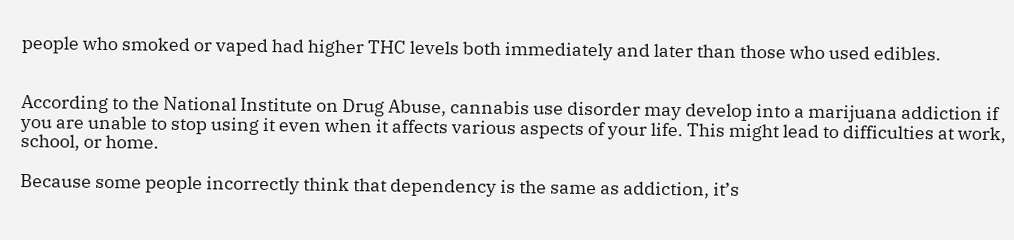people who smoked or vaped had higher THC levels both immediately and later than those who used edibles.


According to the National Institute on Drug Abuse, cannabis use disorder may develop into a marijuana addiction if you are unable to stop using it even when it affects various aspects of your life. This might lead to difficulties at work, school, or home.

Because some people incorrectly think that dependency is the same as addiction, it’s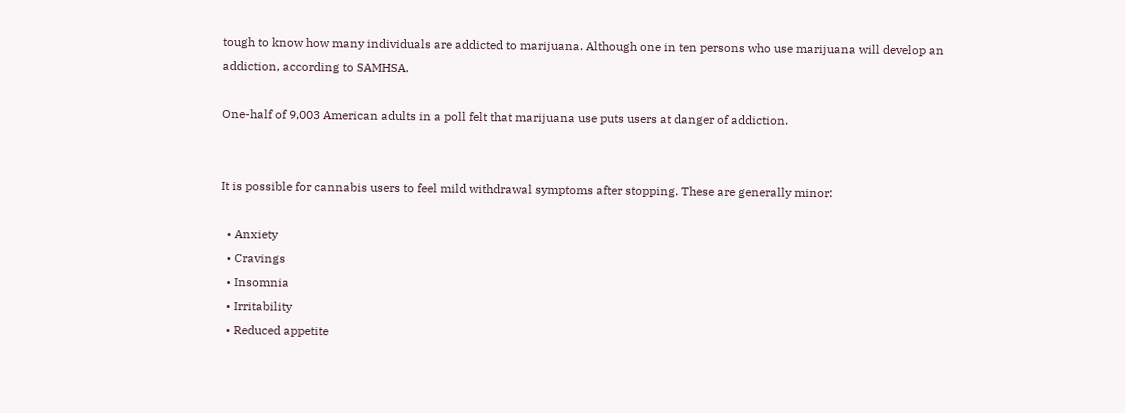tough to know how many individuals are addicted to marijuana. Although one in ten persons who use marijuana will develop an addiction, according to SAMHSA.

One-half of 9,003 American adults in a poll felt that marijuana use puts users at danger of addiction.


It is possible for cannabis users to feel mild withdrawal symptoms after stopping. These are generally minor:

  • Anxiety
  • Cravings
  • Insomnia
  • Irritability
  • Reduced appetite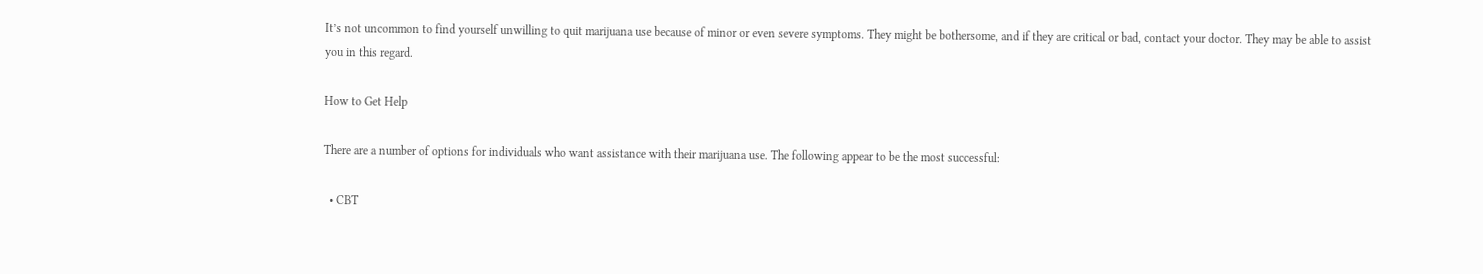It’s not uncommon to find yourself unwilling to quit marijuana use because of minor or even severe symptoms. They might be bothersome, and if they are critical or bad, contact your doctor. They may be able to assist you in this regard.

How to Get Help

There are a number of options for individuals who want assistance with their marijuana use. The following appear to be the most successful:

  • CBT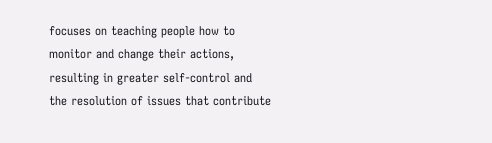focuses on teaching people how to monitor and change their actions, resulting in greater self-control and the resolution of issues that contribute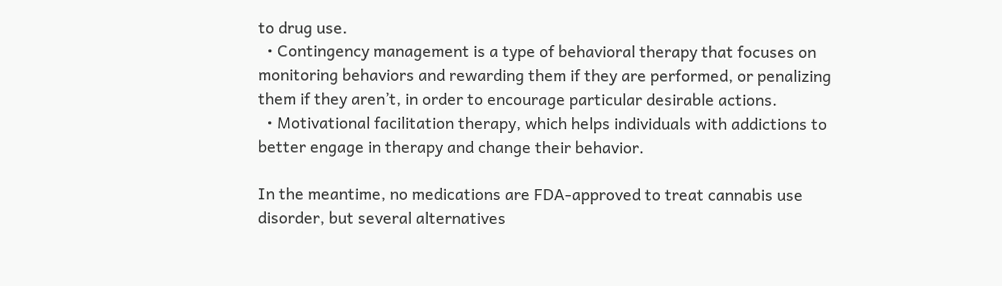to drug use.
  • Contingency management is a type of behavioral therapy that focuses on monitoring behaviors and rewarding them if they are performed, or penalizing them if they aren’t, in order to encourage particular desirable actions.
  • Motivational facilitation therapy, which helps individuals with addictions to better engage in therapy and change their behavior.

In the meantime, no medications are FDA-approved to treat cannabis use disorder, but several alternatives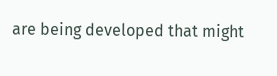are being developed that might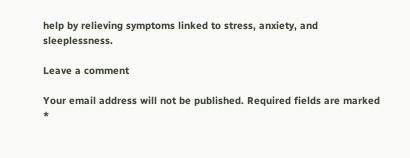help by relieving symptoms linked to stress, anxiety, and sleeplessness.

Leave a comment

Your email address will not be published. Required fields are marked *